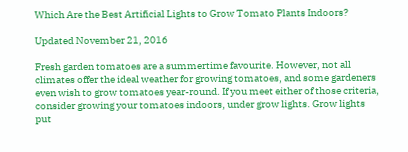Which Are the Best Artificial Lights to Grow Tomato Plants Indoors?

Updated November 21, 2016

Fresh garden tomatoes are a summertime favourite. However, not all climates offer the ideal weather for growing tomatoes, and some gardeners even wish to grow tomatoes year-round. If you meet either of those criteria, consider growing your tomatoes indoors, under grow lights. Grow lights put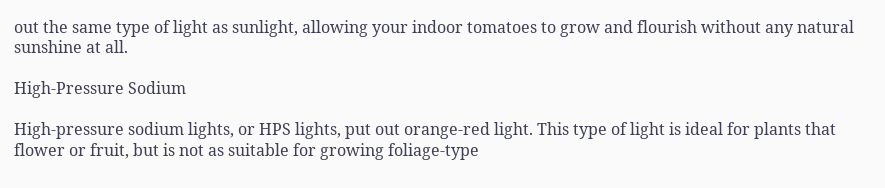out the same type of light as sunlight, allowing your indoor tomatoes to grow and flourish without any natural sunshine at all.

High-Pressure Sodium

High-pressure sodium lights, or HPS lights, put out orange-red light. This type of light is ideal for plants that flower or fruit, but is not as suitable for growing foliage-type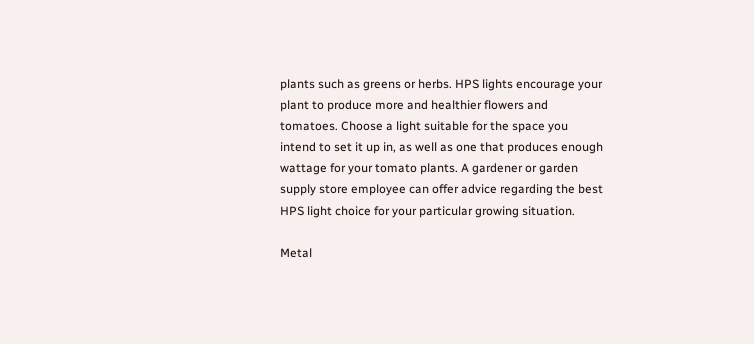plants such as greens or herbs. HPS lights encourage your plant to produce more and healthier flowers and tomatoes. Choose a light suitable for the space you intend to set it up in, as well as one that produces enough wattage for your tomato plants. A gardener or garden supply store employee can offer advice regarding the best HPS light choice for your particular growing situation.

Metal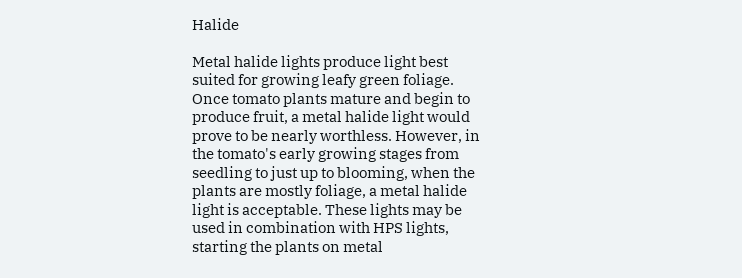Halide

Metal halide lights produce light best suited for growing leafy green foliage. Once tomato plants mature and begin to produce fruit, a metal halide light would prove to be nearly worthless. However, in the tomato's early growing stages from seedling to just up to blooming, when the plants are mostly foliage, a metal halide light is acceptable. These lights may be used in combination with HPS lights, starting the plants on metal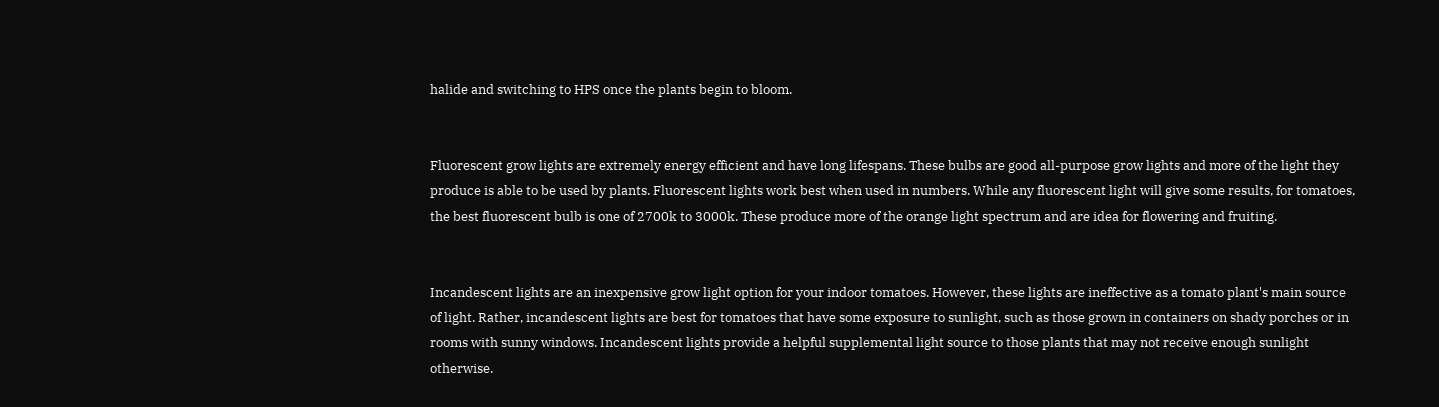halide and switching to HPS once the plants begin to bloom.


Fluorescent grow lights are extremely energy efficient and have long lifespans. These bulbs are good all-purpose grow lights and more of the light they produce is able to be used by plants. Fluorescent lights work best when used in numbers. While any fluorescent light will give some results, for tomatoes, the best fluorescent bulb is one of 2700k to 3000k. These produce more of the orange light spectrum and are idea for flowering and fruiting.


Incandescent lights are an inexpensive grow light option for your indoor tomatoes. However, these lights are ineffective as a tomato plant's main source of light. Rather, incandescent lights are best for tomatoes that have some exposure to sunlight, such as those grown in containers on shady porches or in rooms with sunny windows. Incandescent lights provide a helpful supplemental light source to those plants that may not receive enough sunlight otherwise.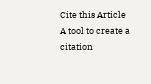Cite this Article A tool to create a citation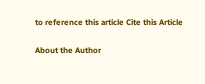to reference this article Cite this Article

About the Author